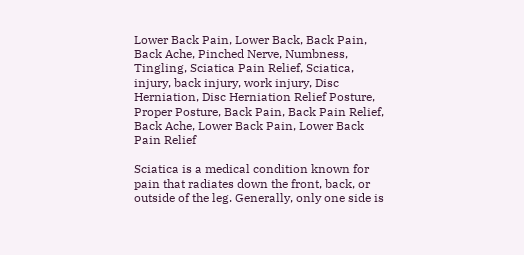Lower Back Pain, Lower Back, Back Pain, Back Ache, Pinched Nerve, Numbness, Tingling, Sciatica Pain Relief, Sciatica, injury, back injury, work injury, Disc Herniation, Disc Herniation Relief Posture, Proper Posture, Back Pain, Back Pain Relief, Back Ache, Lower Back Pain, Lower Back Pain Relief

Sciatica is a medical condition known for pain that radiates down the front, back, or outside of the leg. Generally, only one side is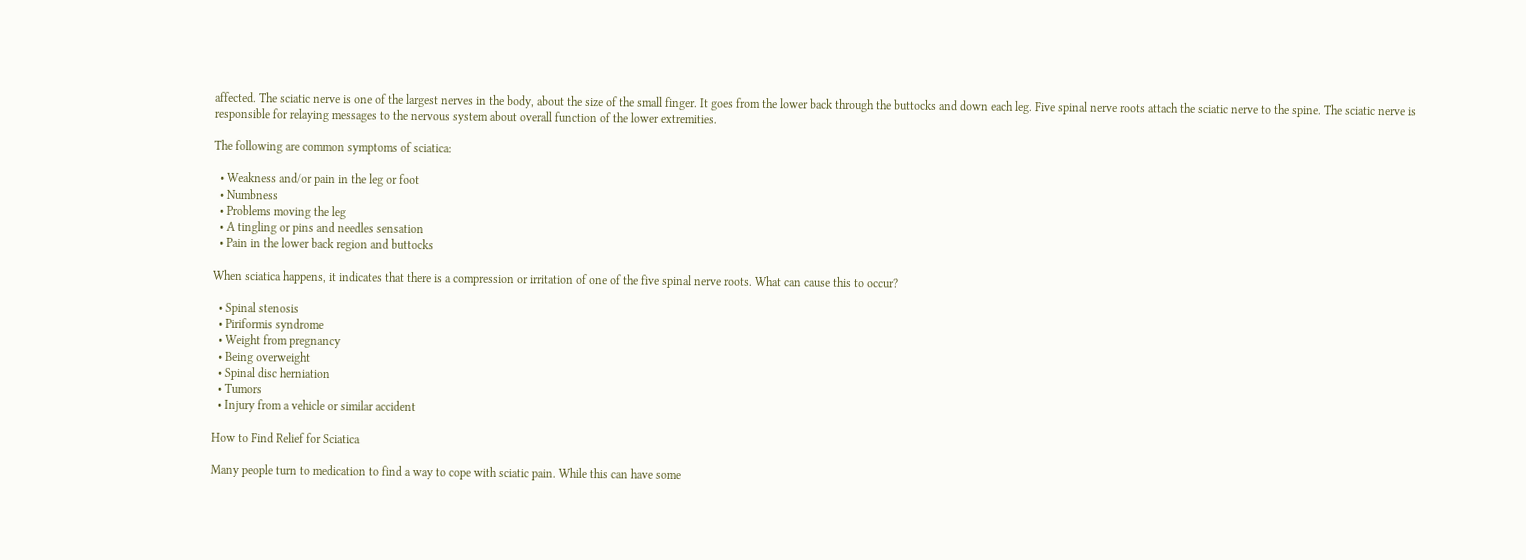affected. The sciatic nerve is one of the largest nerves in the body, about the size of the small finger. It goes from the lower back through the buttocks and down each leg. Five spinal nerve roots attach the sciatic nerve to the spine. The sciatic nerve is responsible for relaying messages to the nervous system about overall function of the lower extremities.

The following are common symptoms of sciatica:

  • Weakness and/or pain in the leg or foot
  • Numbness
  • Problems moving the leg
  • A tingling or pins and needles sensation
  • Pain in the lower back region and buttocks

When sciatica happens, it indicates that there is a compression or irritation of one of the five spinal nerve roots. What can cause this to occur?

  • Spinal stenosis
  • Piriformis syndrome
  • Weight from pregnancy
  • Being overweight
  • Spinal disc herniation
  • Tumors
  • Injury from a vehicle or similar accident

How to Find Relief for Sciatica

Many people turn to medication to find a way to cope with sciatic pain. While this can have some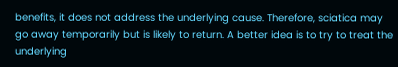benefits, it does not address the underlying cause. Therefore, sciatica may go away temporarily but is likely to return. A better idea is to try to treat the underlying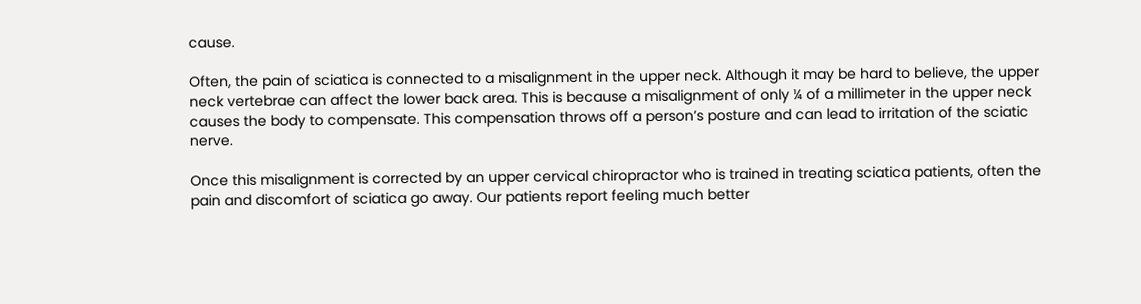cause.

Often, the pain of sciatica is connected to a misalignment in the upper neck. Although it may be hard to believe, the upper neck vertebrae can affect the lower back area. This is because a misalignment of only ¼ of a millimeter in the upper neck causes the body to compensate. This compensation throws off a person’s posture and can lead to irritation of the sciatic nerve.

Once this misalignment is corrected by an upper cervical chiropractor who is trained in treating sciatica patients, often the pain and discomfort of sciatica go away. Our patients report feeling much better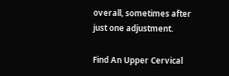overall, sometimes after just one adjustment.

Find An Upper Cervical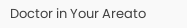Doctor in Your Areato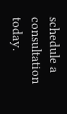schedule a consultation today.